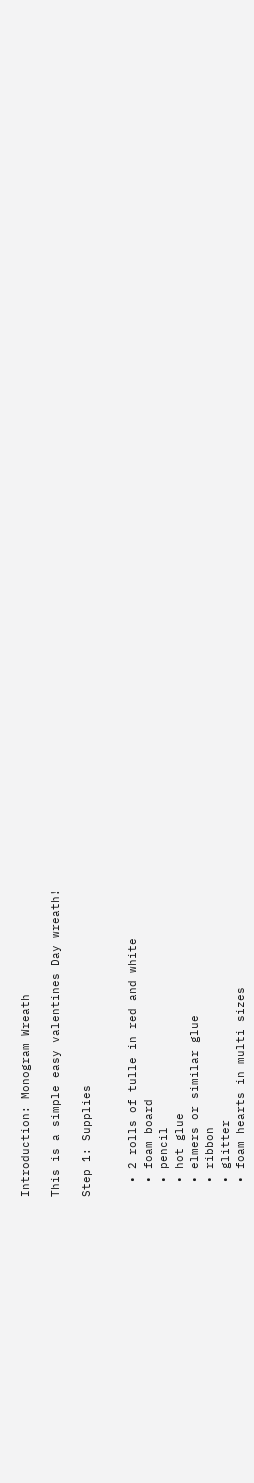Introduction: Monogram Wreath

This is a simple easy valentines Day wreath!

Step 1: Supplies


  • 2 rolls of tulle in red and white
  • foam board
  • pencil
  • hot glue
  • elmers or similar glue
  • ribbon
  • glitter
  • foam hearts in multi sizes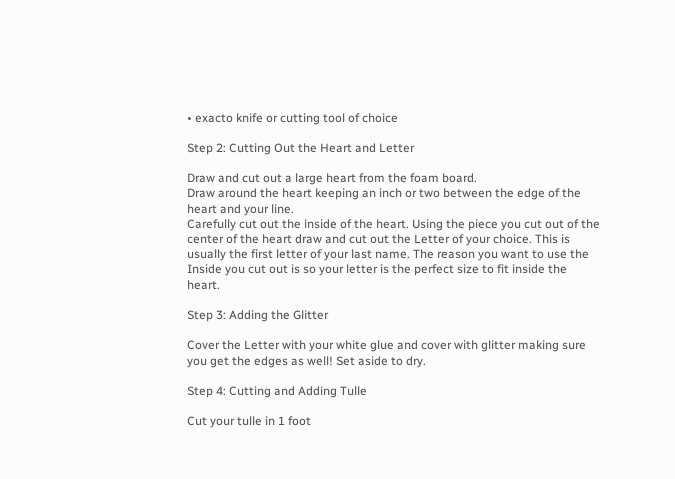• exacto knife or cutting tool of choice

Step 2: Cutting Out the Heart and Letter

Draw and cut out a large heart from the foam board.
Draw around the heart keeping an inch or two between the edge of the heart and your line.
Carefully cut out the inside of the heart. Using the piece you cut out of the center of the heart draw and cut out the Letter of your choice. This is usually the first letter of your last name. The reason you want to use the Inside you cut out is so your letter is the perfect size to fit inside the heart.

Step 3: Adding the Glitter

Cover the Letter with your white glue and cover with glitter making sure
you get the edges as well! Set aside to dry.

Step 4: Cutting and Adding Tulle

Cut your tulle in 1 foot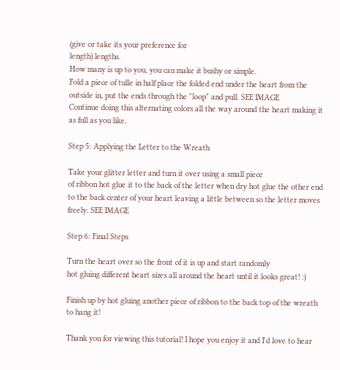(give or take its your preference for
length) lengths.
How many is up to you, you can make it bushy or simple.
Fold a piece of tulle in half place the folded end under the heart from the outside in, put the ends through the "loop" and pull. SEE IMAGE
Continue doing this alternating colors all the way around the heart making it as full as you like.

Step 5: Applying the Letter to the Wreath

Take your glitter letter and turn it over using a small piece
of ribbon hot glue it to the back of the letter when dry hot glue the other end to the back center of your heart leaving a little between so the letter moves freely. SEE IMAGE

Step 6: Final Steps

Turn the heart over so the front of it is up and start randomly
hot gluing different heart sizes all around the heart until it looks great! :)

Finish up by hot gluing another piece of ribbon to the back top of the wreath to hang it!

Thank you for viewing this tutorial! I hope you enjoy it and I'd love to hear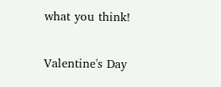what you think!

Valentine's Day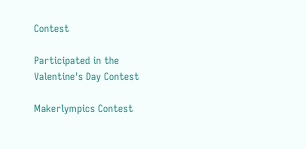Contest

Participated in the
Valentine's Day Contest

Makerlympics Contest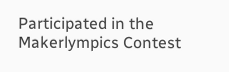Participated in the
Makerlympics Contest